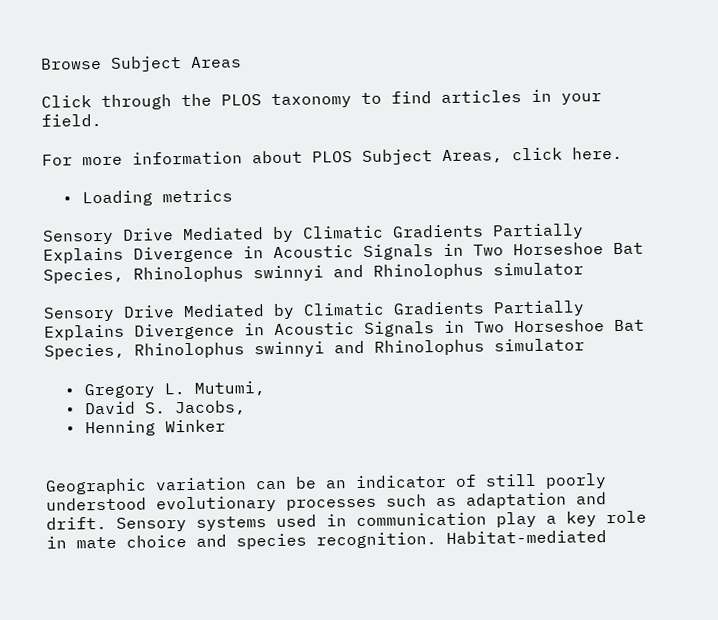Browse Subject Areas

Click through the PLOS taxonomy to find articles in your field.

For more information about PLOS Subject Areas, click here.

  • Loading metrics

Sensory Drive Mediated by Climatic Gradients Partially Explains Divergence in Acoustic Signals in Two Horseshoe Bat Species, Rhinolophus swinnyi and Rhinolophus simulator

Sensory Drive Mediated by Climatic Gradients Partially Explains Divergence in Acoustic Signals in Two Horseshoe Bat Species, Rhinolophus swinnyi and Rhinolophus simulator

  • Gregory L. Mutumi,
  • David S. Jacobs,
  • Henning Winker


Geographic variation can be an indicator of still poorly understood evolutionary processes such as adaptation and drift. Sensory systems used in communication play a key role in mate choice and species recognition. Habitat-mediated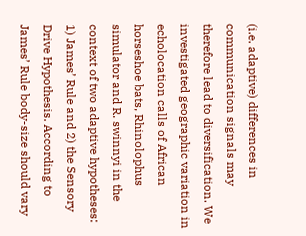(i.e. adaptive) differences in communication signals may therefore lead to diversification. We investigated geographic variation in echolocation calls of African horseshoe bats, Rhinolophus simulator and R. swinnyi in the context of two adaptive hypotheses: 1) James’ Rule and 2) the Sensory Drive Hypothesis. According to James’ Rule body-size should vary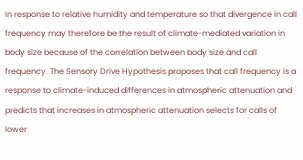in response to relative humidity and temperature so that divergence in call frequency may therefore be the result of climate-mediated variation in body size because of the correlation between body size and call frequency. The Sensory Drive Hypothesis proposes that call frequency is a response to climate-induced differences in atmospheric attenuation and predicts that increases in atmospheric attenuation selects for calls of lower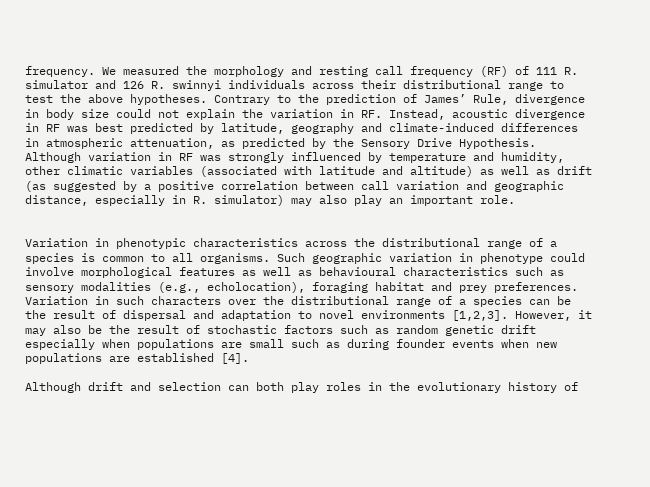frequency. We measured the morphology and resting call frequency (RF) of 111 R. simulator and 126 R. swinnyi individuals across their distributional range to test the above hypotheses. Contrary to the prediction of James’ Rule, divergence in body size could not explain the variation in RF. Instead, acoustic divergence in RF was best predicted by latitude, geography and climate-induced differences in atmospheric attenuation, as predicted by the Sensory Drive Hypothesis. Although variation in RF was strongly influenced by temperature and humidity, other climatic variables (associated with latitude and altitude) as well as drift (as suggested by a positive correlation between call variation and geographic distance, especially in R. simulator) may also play an important role.


Variation in phenotypic characteristics across the distributional range of a species is common to all organisms. Such geographic variation in phenotype could involve morphological features as well as behavioural characteristics such as sensory modalities (e.g., echolocation), foraging habitat and prey preferences. Variation in such characters over the distributional range of a species can be the result of dispersal and adaptation to novel environments [1,2,3]. However, it may also be the result of stochastic factors such as random genetic drift especially when populations are small such as during founder events when new populations are established [4].

Although drift and selection can both play roles in the evolutionary history of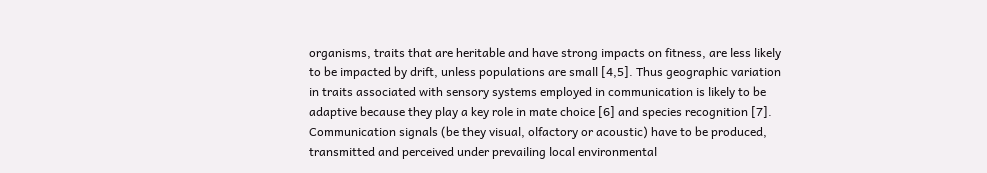organisms, traits that are heritable and have strong impacts on fitness, are less likely to be impacted by drift, unless populations are small [4,5]. Thus geographic variation in traits associated with sensory systems employed in communication is likely to be adaptive because they play a key role in mate choice [6] and species recognition [7]. Communication signals (be they visual, olfactory or acoustic) have to be produced, transmitted and perceived under prevailing local environmental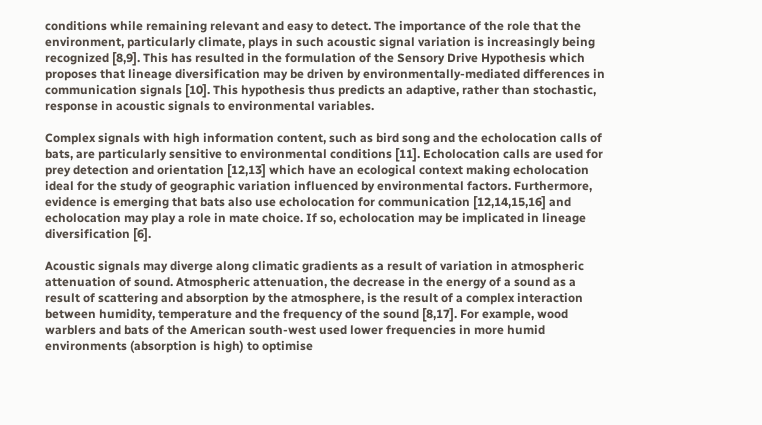conditions while remaining relevant and easy to detect. The importance of the role that the environment, particularly climate, plays in such acoustic signal variation is increasingly being recognized [8,9]. This has resulted in the formulation of the Sensory Drive Hypothesis which proposes that lineage diversification may be driven by environmentally-mediated differences in communication signals [10]. This hypothesis thus predicts an adaptive, rather than stochastic, response in acoustic signals to environmental variables.

Complex signals with high information content, such as bird song and the echolocation calls of bats, are particularly sensitive to environmental conditions [11]. Echolocation calls are used for prey detection and orientation [12,13] which have an ecological context making echolocation ideal for the study of geographic variation influenced by environmental factors. Furthermore, evidence is emerging that bats also use echolocation for communication [12,14,15,16] and echolocation may play a role in mate choice. If so, echolocation may be implicated in lineage diversification [6].

Acoustic signals may diverge along climatic gradients as a result of variation in atmospheric attenuation of sound. Atmospheric attenuation, the decrease in the energy of a sound as a result of scattering and absorption by the atmosphere, is the result of a complex interaction between humidity, temperature and the frequency of the sound [8,17]. For example, wood warblers and bats of the American south-west used lower frequencies in more humid environments (absorption is high) to optimise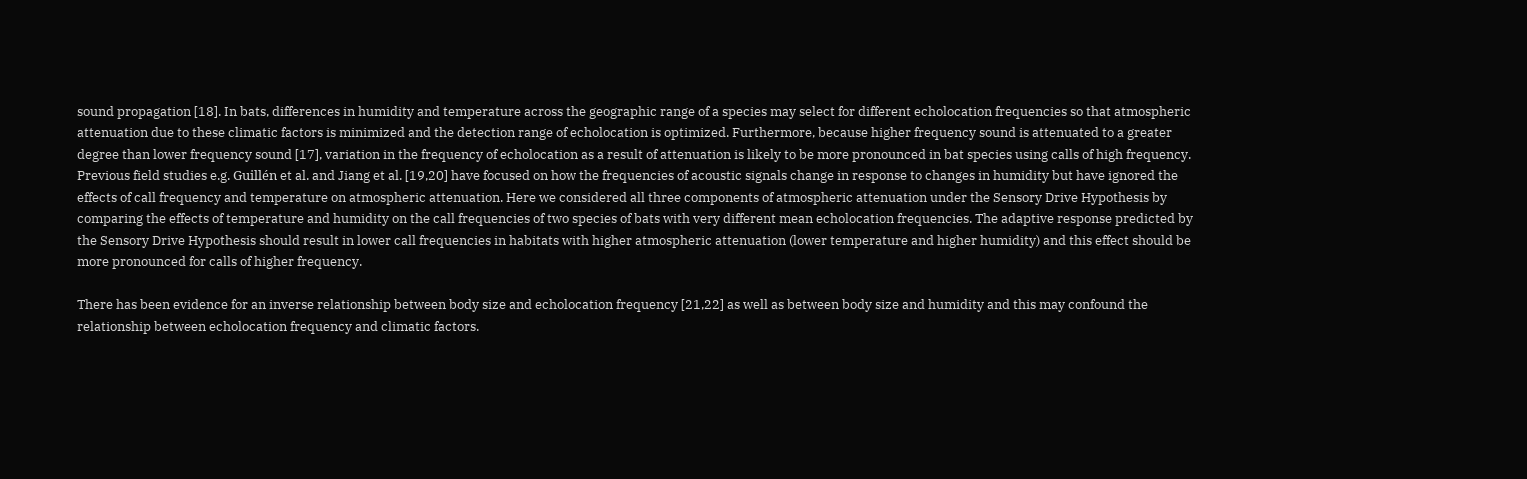sound propagation [18]. In bats, differences in humidity and temperature across the geographic range of a species may select for different echolocation frequencies so that atmospheric attenuation due to these climatic factors is minimized and the detection range of echolocation is optimized. Furthermore, because higher frequency sound is attenuated to a greater degree than lower frequency sound [17], variation in the frequency of echolocation as a result of attenuation is likely to be more pronounced in bat species using calls of high frequency. Previous field studies e.g. Guillén et al. and Jiang et al. [19,20] have focused on how the frequencies of acoustic signals change in response to changes in humidity but have ignored the effects of call frequency and temperature on atmospheric attenuation. Here we considered all three components of atmospheric attenuation under the Sensory Drive Hypothesis by comparing the effects of temperature and humidity on the call frequencies of two species of bats with very different mean echolocation frequencies. The adaptive response predicted by the Sensory Drive Hypothesis should result in lower call frequencies in habitats with higher atmospheric attenuation (lower temperature and higher humidity) and this effect should be more pronounced for calls of higher frequency.

There has been evidence for an inverse relationship between body size and echolocation frequency [21,22] as well as between body size and humidity and this may confound the relationship between echolocation frequency and climatic factors.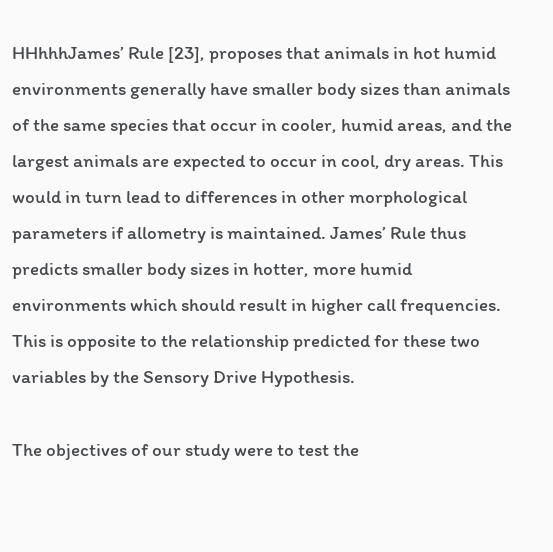HHhhhJames’ Rule [23], proposes that animals in hot humid environments generally have smaller body sizes than animals of the same species that occur in cooler, humid areas, and the largest animals are expected to occur in cool, dry areas. This would in turn lead to differences in other morphological parameters if allometry is maintained. James’ Rule thus predicts smaller body sizes in hotter, more humid environments which should result in higher call frequencies. This is opposite to the relationship predicted for these two variables by the Sensory Drive Hypothesis.

The objectives of our study were to test the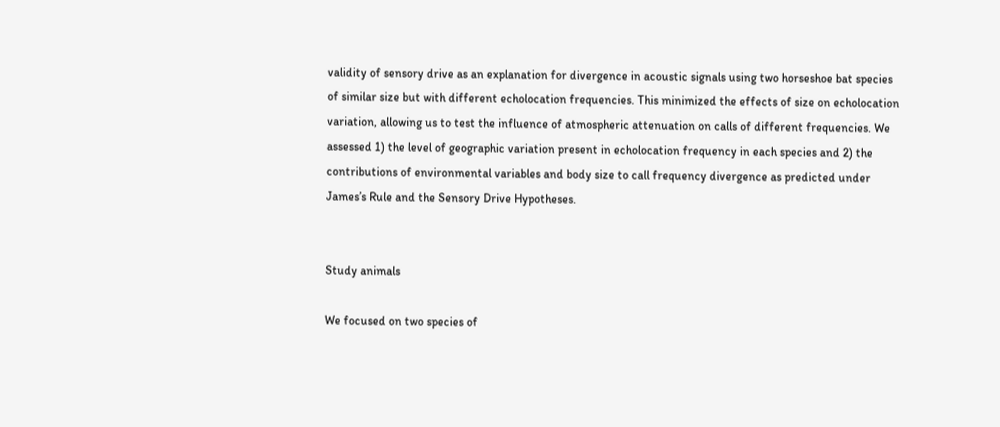validity of sensory drive as an explanation for divergence in acoustic signals using two horseshoe bat species of similar size but with different echolocation frequencies. This minimized the effects of size on echolocation variation, allowing us to test the influence of atmospheric attenuation on calls of different frequencies. We assessed 1) the level of geographic variation present in echolocation frequency in each species and 2) the contributions of environmental variables and body size to call frequency divergence as predicted under James’s Rule and the Sensory Drive Hypotheses.


Study animals

We focused on two species of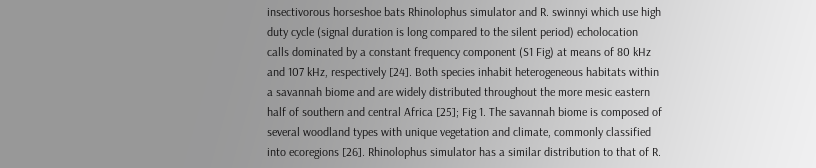insectivorous horseshoe bats Rhinolophus simulator and R. swinnyi which use high duty cycle (signal duration is long compared to the silent period) echolocation calls dominated by a constant frequency component (S1 Fig) at means of 80 kHz and 107 kHz, respectively [24]. Both species inhabit heterogeneous habitats within a savannah biome and are widely distributed throughout the more mesic eastern half of southern and central Africa [25]; Fig 1. The savannah biome is composed of several woodland types with unique vegetation and climate, commonly classified into ecoregions [26]. Rhinolophus simulator has a similar distribution to that of R.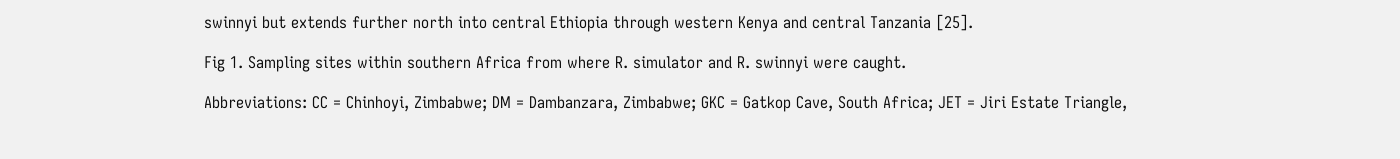swinnyi but extends further north into central Ethiopia through western Kenya and central Tanzania [25].

Fig 1. Sampling sites within southern Africa from where R. simulator and R. swinnyi were caught.

Abbreviations: CC = Chinhoyi, Zimbabwe; DM = Dambanzara, Zimbabwe; GKC = Gatkop Cave, South Africa; JET = Jiri Estate Triangle,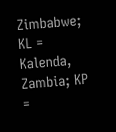Zimbabwe; KL = Kalenda, Zambia; KP =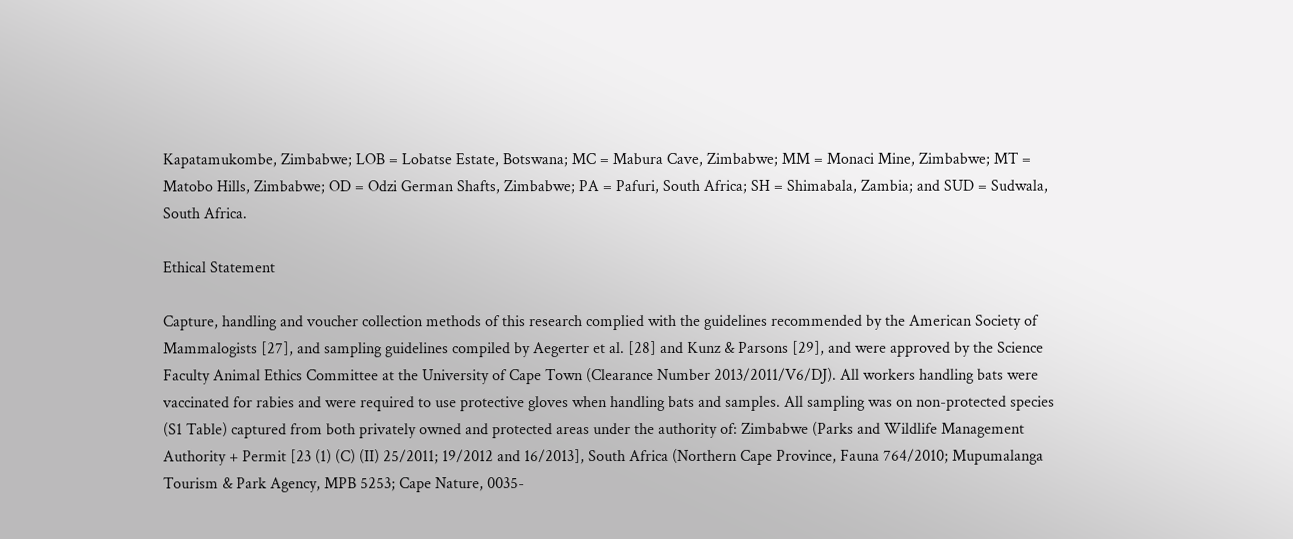Kapatamukombe, Zimbabwe; LOB = Lobatse Estate, Botswana; MC = Mabura Cave, Zimbabwe; MM = Monaci Mine, Zimbabwe; MT = Matobo Hills, Zimbabwe; OD = Odzi German Shafts, Zimbabwe; PA = Pafuri, South Africa; SH = Shimabala, Zambia; and SUD = Sudwala, South Africa.

Ethical Statement

Capture, handling and voucher collection methods of this research complied with the guidelines recommended by the American Society of Mammalogists [27], and sampling guidelines compiled by Aegerter et al. [28] and Kunz & Parsons [29], and were approved by the Science Faculty Animal Ethics Committee at the University of Cape Town (Clearance Number 2013/2011/V6/DJ). All workers handling bats were vaccinated for rabies and were required to use protective gloves when handling bats and samples. All sampling was on non-protected species (S1 Table) captured from both privately owned and protected areas under the authority of: Zimbabwe (Parks and Wildlife Management Authority + Permit [23 (1) (C) (II) 25/2011; 19/2012 and 16/2013], South Africa (Northern Cape Province, Fauna 764/2010; Mupumalanga Tourism & Park Agency, MPB 5253; Cape Nature, 0035-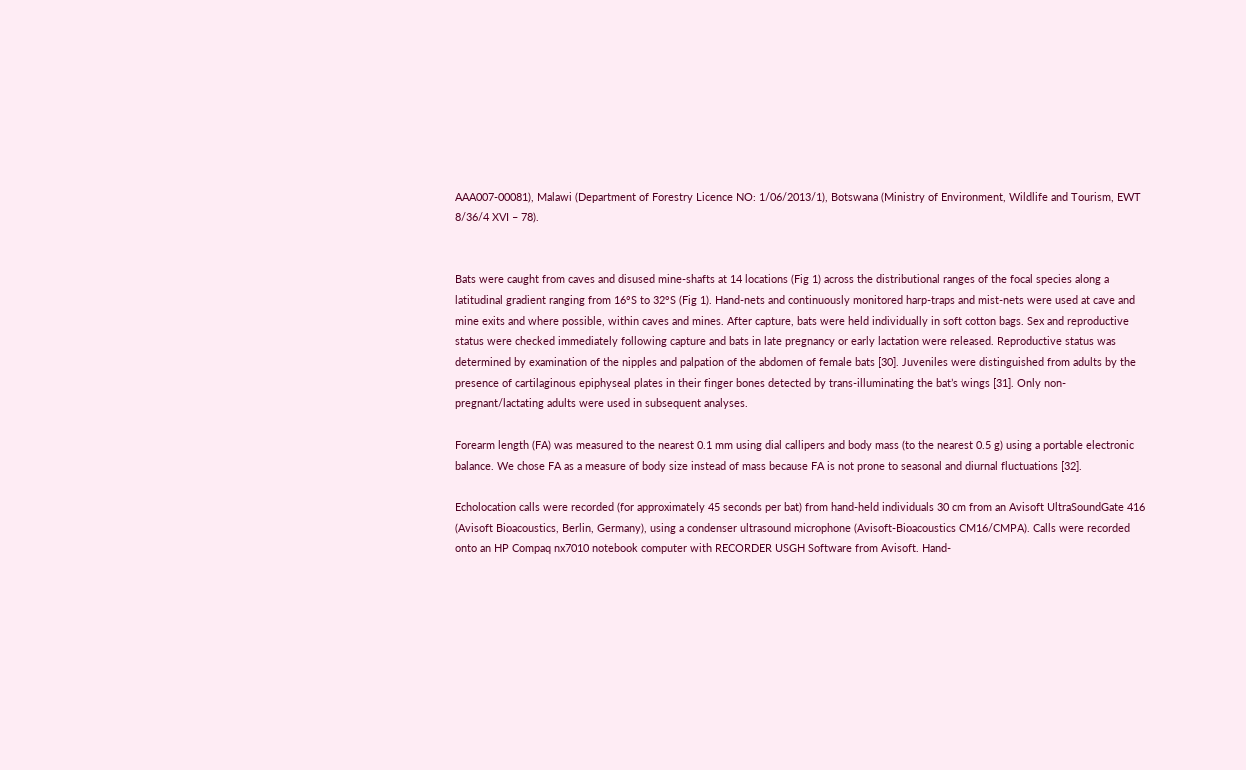AAA007-00081), Malawi (Department of Forestry Licence NO: 1/06/2013/1), Botswana (Ministry of Environment, Wildlife and Tourism, EWT 8/36/4 XVI – 78).


Bats were caught from caves and disused mine-shafts at 14 locations (Fig 1) across the distributional ranges of the focal species along a latitudinal gradient ranging from 16°S to 32°S (Fig 1). Hand-nets and continuously monitored harp-traps and mist-nets were used at cave and mine exits and where possible, within caves and mines. After capture, bats were held individually in soft cotton bags. Sex and reproductive status were checked immediately following capture and bats in late pregnancy or early lactation were released. Reproductive status was determined by examination of the nipples and palpation of the abdomen of female bats [30]. Juveniles were distinguished from adults by the presence of cartilaginous epiphyseal plates in their finger bones detected by trans-illuminating the bat’s wings [31]. Only non-pregnant/lactating adults were used in subsequent analyses.

Forearm length (FA) was measured to the nearest 0.1 mm using dial callipers and body mass (to the nearest 0.5 g) using a portable electronic balance. We chose FA as a measure of body size instead of mass because FA is not prone to seasonal and diurnal fluctuations [32].

Echolocation calls were recorded (for approximately 45 seconds per bat) from hand-held individuals 30 cm from an Avisoft UltraSoundGate 416 (Avisoft Bioacoustics, Berlin, Germany), using a condenser ultrasound microphone (Avisoft-Bioacoustics CM16/CMPA). Calls were recorded onto an HP Compaq nx7010 notebook computer with RECORDER USGH Software from Avisoft. Hand-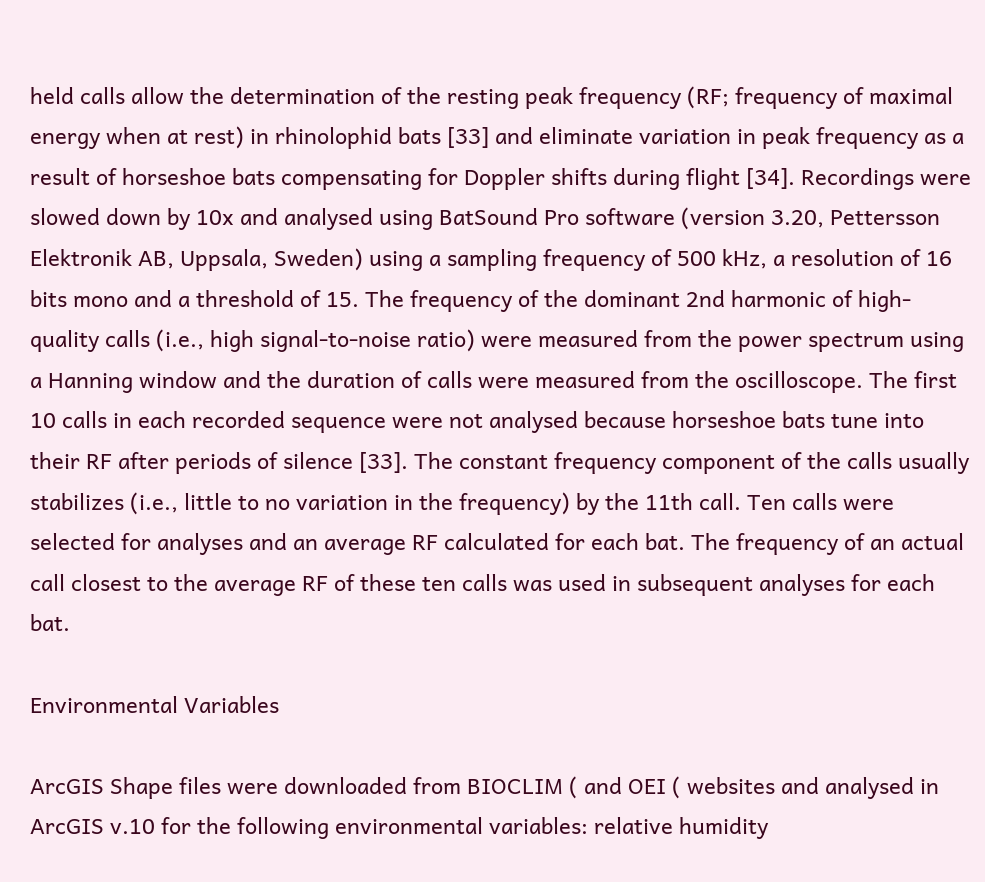held calls allow the determination of the resting peak frequency (RF; frequency of maximal energy when at rest) in rhinolophid bats [33] and eliminate variation in peak frequency as a result of horseshoe bats compensating for Doppler shifts during flight [34]. Recordings were slowed down by 10x and analysed using BatSound Pro software (version 3.20, Pettersson Elektronik AB, Uppsala, Sweden) using a sampling frequency of 500 kHz, a resolution of 16 bits mono and a threshold of 15. The frequency of the dominant 2nd harmonic of high-quality calls (i.e., high signal-to-noise ratio) were measured from the power spectrum using a Hanning window and the duration of calls were measured from the oscilloscope. The first 10 calls in each recorded sequence were not analysed because horseshoe bats tune into their RF after periods of silence [33]. The constant frequency component of the calls usually stabilizes (i.e., little to no variation in the frequency) by the 11th call. Ten calls were selected for analyses and an average RF calculated for each bat. The frequency of an actual call closest to the average RF of these ten calls was used in subsequent analyses for each bat.

Environmental Variables

ArcGIS Shape files were downloaded from BIOCLIM ( and OEI ( websites and analysed in ArcGIS v.10 for the following environmental variables: relative humidity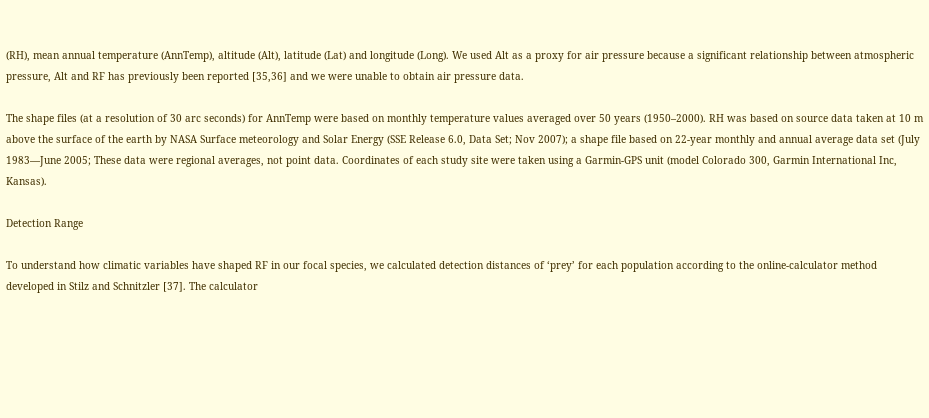(RH), mean annual temperature (AnnTemp), altitude (Alt), latitude (Lat) and longitude (Long). We used Alt as a proxy for air pressure because a significant relationship between atmospheric pressure, Alt and RF has previously been reported [35,36] and we were unable to obtain air pressure data.

The shape files (at a resolution of 30 arc seconds) for AnnTemp were based on monthly temperature values averaged over 50 years (1950–2000). RH was based on source data taken at 10 m above the surface of the earth by NASA Surface meteorology and Solar Energy (SSE Release 6.0, Data Set; Nov 2007); a shape file based on 22-year monthly and annual average data set (July 1983—June 2005; These data were regional averages, not point data. Coordinates of each study site were taken using a Garmin-GPS unit (model Colorado 300, Garmin International Inc, Kansas).

Detection Range

To understand how climatic variables have shaped RF in our focal species, we calculated detection distances of ‘prey’ for each population according to the online-calculator method developed in Stilz and Schnitzler [37]. The calculator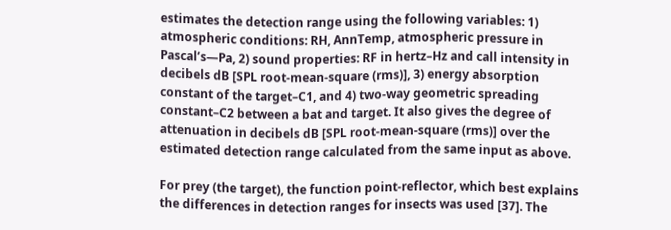estimates the detection range using the following variables: 1) atmospheric conditions: RH, AnnTemp, atmospheric pressure in Pascal’s—Pa, 2) sound properties: RF in hertz–Hz and call intensity in decibels dB [SPL root-mean-square (rms)], 3) energy absorption constant of the target–C1, and 4) two-way geometric spreading constant–C2 between a bat and target. It also gives the degree of attenuation in decibels dB [SPL root-mean-square (rms)] over the estimated detection range calculated from the same input as above.

For prey (the target), the function point-reflector, which best explains the differences in detection ranges for insects was used [37]. The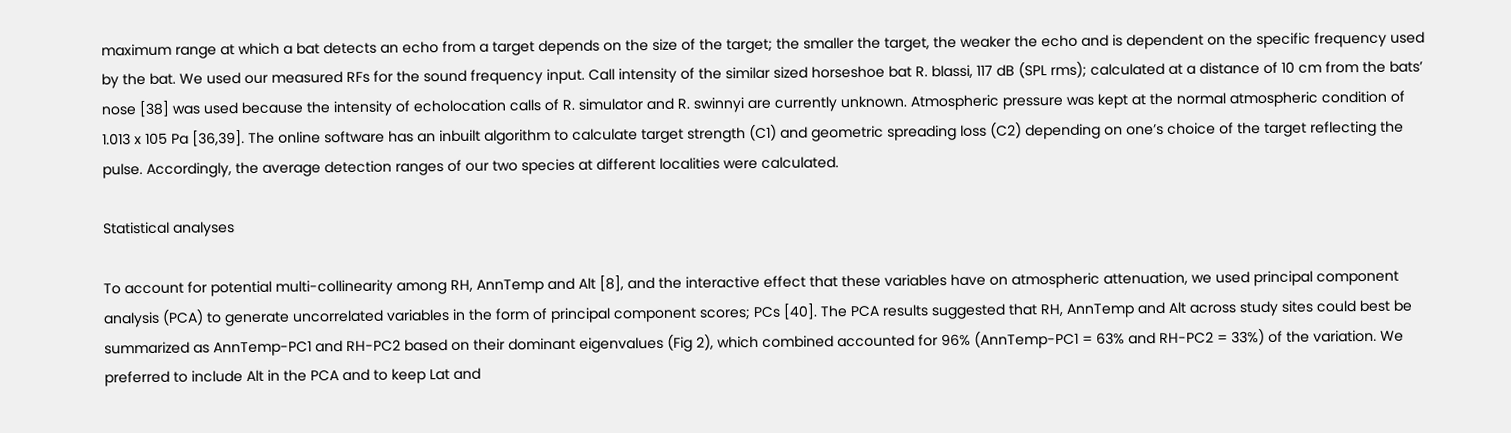maximum range at which a bat detects an echo from a target depends on the size of the target; the smaller the target, the weaker the echo and is dependent on the specific frequency used by the bat. We used our measured RFs for the sound frequency input. Call intensity of the similar sized horseshoe bat R. blassi, 117 dB (SPL rms); calculated at a distance of 10 cm from the bats’ nose [38] was used because the intensity of echolocation calls of R. simulator and R. swinnyi are currently unknown. Atmospheric pressure was kept at the normal atmospheric condition of 1.013 x 105 Pa [36,39]. The online software has an inbuilt algorithm to calculate target strength (C1) and geometric spreading loss (C2) depending on one’s choice of the target reflecting the pulse. Accordingly, the average detection ranges of our two species at different localities were calculated.

Statistical analyses

To account for potential multi-collinearity among RH, AnnTemp and Alt [8], and the interactive effect that these variables have on atmospheric attenuation, we used principal component analysis (PCA) to generate uncorrelated variables in the form of principal component scores; PCs [40]. The PCA results suggested that RH, AnnTemp and Alt across study sites could best be summarized as AnnTemp-PC1 and RH-PC2 based on their dominant eigenvalues (Fig 2), which combined accounted for 96% (AnnTemp-PC1 = 63% and RH-PC2 = 33%) of the variation. We preferred to include Alt in the PCA and to keep Lat and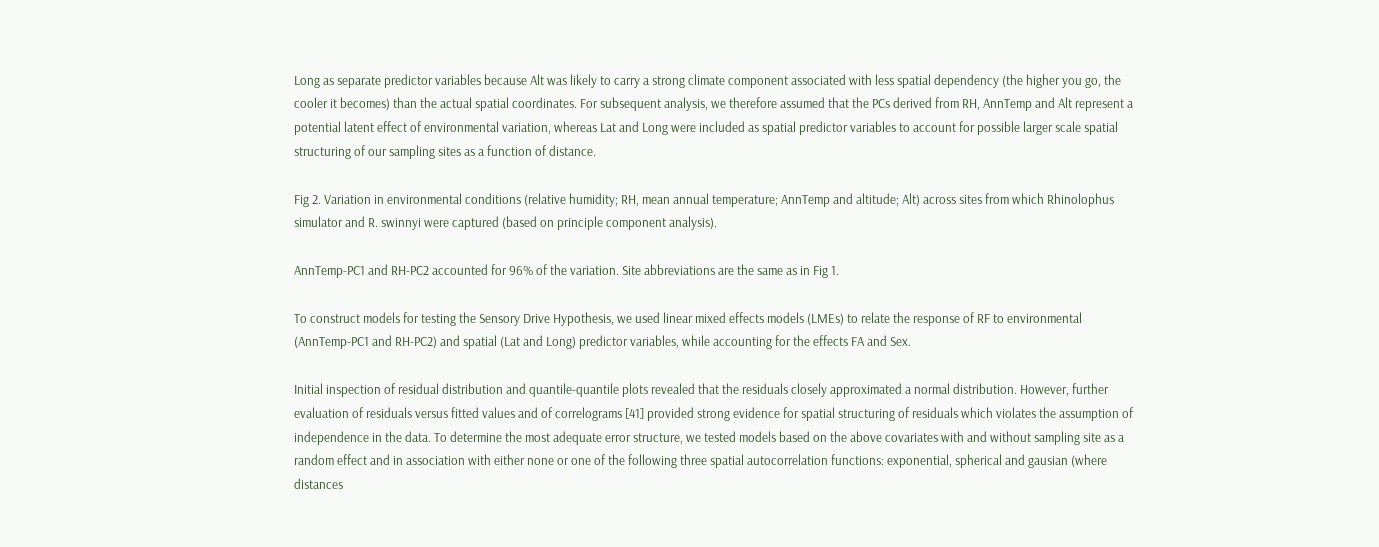Long as separate predictor variables because Alt was likely to carry a strong climate component associated with less spatial dependency (the higher you go, the cooler it becomes) than the actual spatial coordinates. For subsequent analysis, we therefore assumed that the PCs derived from RH, AnnTemp and Alt represent a potential latent effect of environmental variation, whereas Lat and Long were included as spatial predictor variables to account for possible larger scale spatial structuring of our sampling sites as a function of distance.

Fig 2. Variation in environmental conditions (relative humidity; RH, mean annual temperature; AnnTemp and altitude; Alt) across sites from which Rhinolophus simulator and R. swinnyi were captured (based on principle component analysis).

AnnTemp-PC1 and RH-PC2 accounted for 96% of the variation. Site abbreviations are the same as in Fig 1.

To construct models for testing the Sensory Drive Hypothesis, we used linear mixed effects models (LMEs) to relate the response of RF to environmental (AnnTemp-PC1 and RH-PC2) and spatial (Lat and Long) predictor variables, while accounting for the effects FA and Sex.

Initial inspection of residual distribution and quantile-quantile plots revealed that the residuals closely approximated a normal distribution. However, further evaluation of residuals versus fitted values and of correlograms [41] provided strong evidence for spatial structuring of residuals which violates the assumption of independence in the data. To determine the most adequate error structure, we tested models based on the above covariates with and without sampling site as a random effect and in association with either none or one of the following three spatial autocorrelation functions: exponential, spherical and gausian (where distances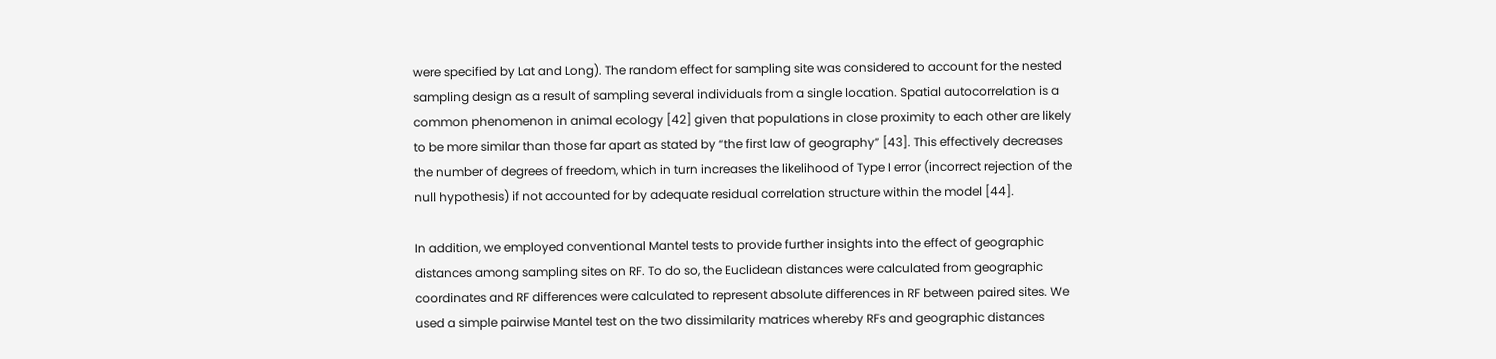were specified by Lat and Long). The random effect for sampling site was considered to account for the nested sampling design as a result of sampling several individuals from a single location. Spatial autocorrelation is a common phenomenon in animal ecology [42] given that populations in close proximity to each other are likely to be more similar than those far apart as stated by “the first law of geography” [43]. This effectively decreases the number of degrees of freedom, which in turn increases the likelihood of Type I error (incorrect rejection of the null hypothesis) if not accounted for by adequate residual correlation structure within the model [44].

In addition, we employed conventional Mantel tests to provide further insights into the effect of geographic distances among sampling sites on RF. To do so, the Euclidean distances were calculated from geographic coordinates and RF differences were calculated to represent absolute differences in RF between paired sites. We used a simple pairwise Mantel test on the two dissimilarity matrices whereby RFs and geographic distances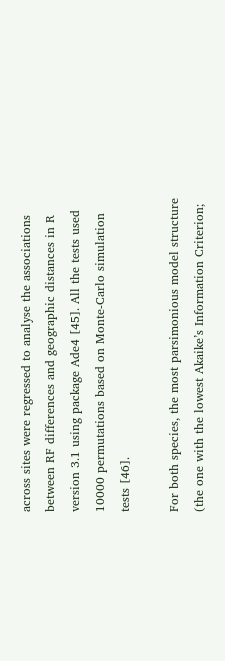across sites were regressed to analyse the associations between RF differences and geographic distances in R version 3.1 using package Ade4 [45]. All the tests used 10000 permutations based on Monte-Carlo simulation tests [46].

For both species, the most parsimonious model structure (the one with the lowest Akaike’s Information Criterion;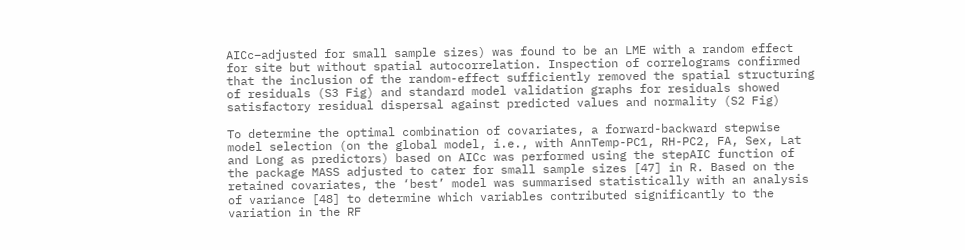AICc–adjusted for small sample sizes) was found to be an LME with a random effect for site but without spatial autocorrelation. Inspection of correlograms confirmed that the inclusion of the random-effect sufficiently removed the spatial structuring of residuals (S3 Fig) and standard model validation graphs for residuals showed satisfactory residual dispersal against predicted values and normality (S2 Fig)

To determine the optimal combination of covariates, a forward-backward stepwise model selection (on the global model, i.e., with AnnTemp-PC1, RH-PC2, FA, Sex, Lat and Long as predictors) based on AICc was performed using the stepAIC function of the package MASS adjusted to cater for small sample sizes [47] in R. Based on the retained covariates, the ‘best’ model was summarised statistically with an analysis of variance [48] to determine which variables contributed significantly to the variation in the RF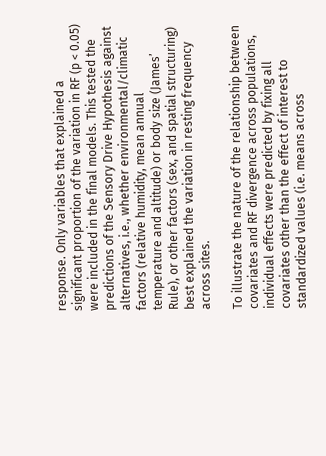response. Only variables that explained a significant proportion of the variation in RF (p < 0.05) were included in the final models. This tested the predictions of the Sensory Drive Hypothesis against alternatives, i.e., whether environmental/climatic factors (relative humidity, mean annual temperature and altitude) or body size (James’ Rule), or other factors (sex, and spatial structuring) best explained the variation in resting frequency across sites.

To illustrate the nature of the relationship between covariates and RF divergence across populations, individual effects were predicted by fixing all covariates other than the effect of interest to standardized values (i.e. means across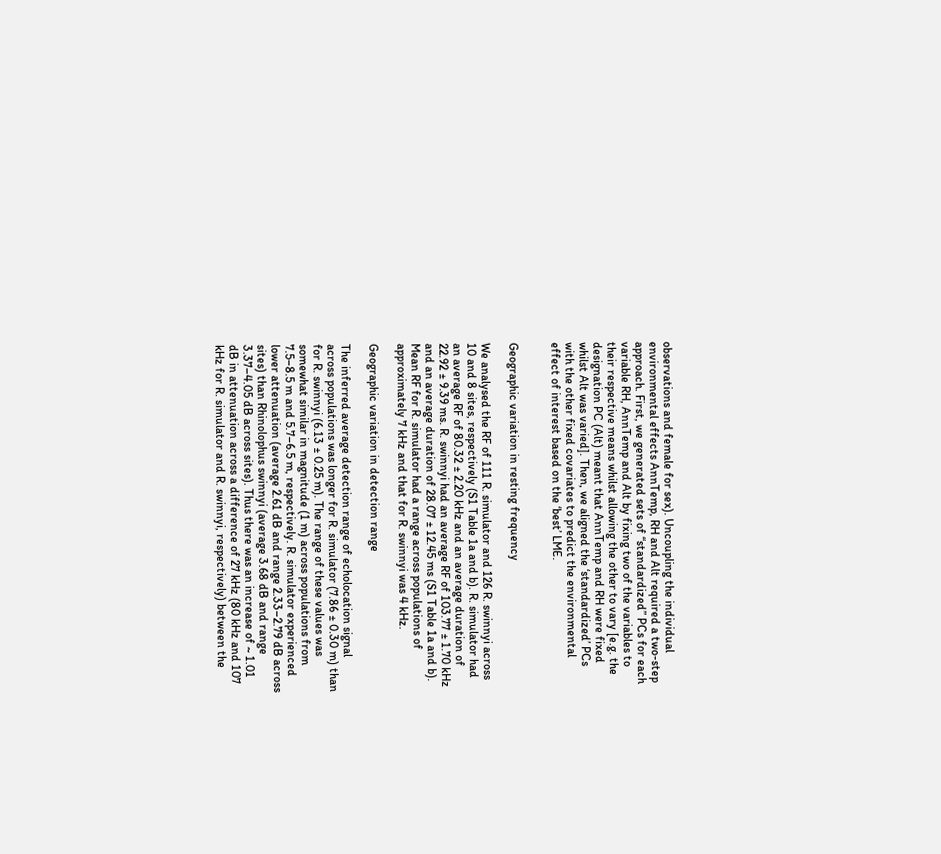observations and female for sex). Uncoupling the individual environmental effects AnnTemp, RH and Alt required a two-step approach. First, we generated sets of “standardized” PCs for each variable RH, AnnTemp and Alt by fixing two of the variables to their respective means whilst allowing the other to vary [e.g. the designation PC (Alt) meant that AnnTemp and RH were fixed whilst Alt was varied]. Then, we aligned the ‘standardized’ PCs with the other fixed covariates to predict the environmental effect of interest based on the ‘best’ LME.


Geographic variation in resting frequency

We analysed the RF of 111 R. simulator and 126 R. swinnyi across 10 and 8 sites, respectively (S1 Table 1a and b). R. simulator had an average RF of 80.32 ± 2.20 kHz and an average duration of 22.92 ± 9.39 ms. R. swinnyi had an average RF of 103.77 ± 1.70 kHz and an average duration of 28.07 ± 12.45 ms (S1 Table 1a and b). Mean RF for R. simulator had a range across populations of approximately 7 kHz and that for R. swinnyi was 4 kHz.

Geographic variation in detection range

The inferred average detection range of echolocation signal across populations was longer for R. simulator (7.86 ± 0.30 m) than for R. swinnyi (6.13 ± 0.25 m). The range of these values was somewhat similar in magnitude (1 m) across populations from 7.5–8.5 m and 5.7–6.5 m, respectively. R. simulator experienced lower attenuation (average 2.61 dB and range 2.33–2.79 dB across sites) than Rhinolophus swinnyi (average 3.68 dB and range 3.37–4.05 dB across sites). Thus there was an increase of ~ 1.01 dB in attenuation across a difference of 27 kHz (80 kHz and 107 kHz for R. simulator and R. swinnyi, respectively) between the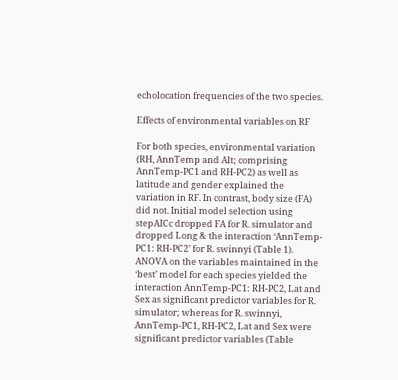echolocation frequencies of the two species.

Effects of environmental variables on RF

For both species, environmental variation (RH, AnnTemp and Alt; comprising AnnTemp-PC1 and RH-PC2) as well as latitude and gender explained the variation in RF. In contrast, body size (FA) did not. Initial model selection using stepAICc dropped FA for R. simulator and dropped Long & the interaction ‘AnnTemp-PC1: RH-PC2’ for R. swinnyi (Table 1). ANOVA on the variables maintained in the ‘best’ model for each species yielded the interaction AnnTemp-PC1: RH-PC2, Lat and Sex as significant predictor variables for R. simulator; whereas for R. swinnyi, AnnTemp-PC1, RH-PC2, Lat and Sex were significant predictor variables (Table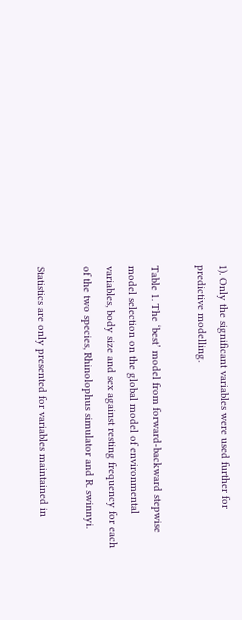1). Only the significant variables were used further for predictive modelling.

Table 1. The ‘best’ model from forward-backward stepwise model selection on the global model of environmental variables, body size and sex against resting frequency for each of the two species, Rhinolophus simulator and R. swinnyi.

Statistics are only presented for variables maintained in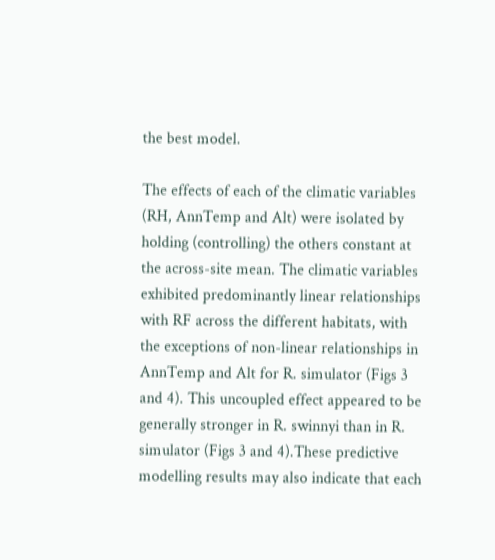the best model.

The effects of each of the climatic variables (RH, AnnTemp and Alt) were isolated by holding (controlling) the others constant at the across-site mean. The climatic variables exhibited predominantly linear relationships with RF across the different habitats, with the exceptions of non-linear relationships in AnnTemp and Alt for R. simulator (Figs 3 and 4). This uncoupled effect appeared to be generally stronger in R. swinnyi than in R. simulator (Figs 3 and 4).These predictive modelling results may also indicate that each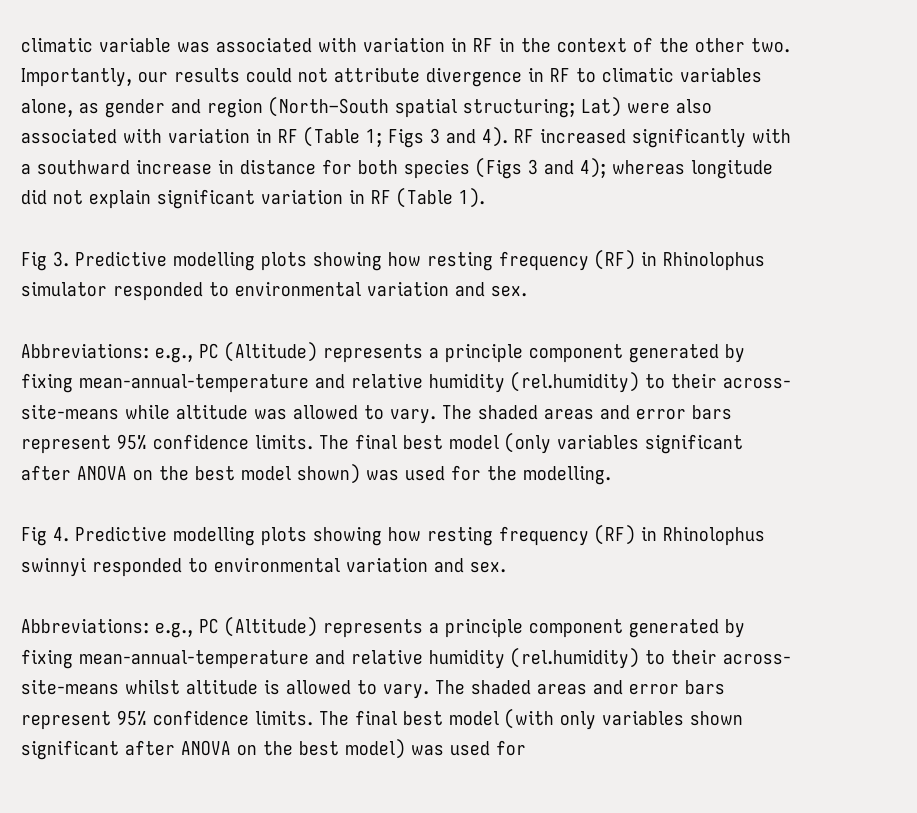climatic variable was associated with variation in RF in the context of the other two. Importantly, our results could not attribute divergence in RF to climatic variables alone, as gender and region (North–South spatial structuring; Lat) were also associated with variation in RF (Table 1; Figs 3 and 4). RF increased significantly with a southward increase in distance for both species (Figs 3 and 4); whereas longitude did not explain significant variation in RF (Table 1).

Fig 3. Predictive modelling plots showing how resting frequency (RF) in Rhinolophus simulator responded to environmental variation and sex.

Abbreviations: e.g., PC (Altitude) represents a principle component generated by fixing mean-annual-temperature and relative humidity (rel.humidity) to their across-site-means while altitude was allowed to vary. The shaded areas and error bars represent 95% confidence limits. The final best model (only variables significant after ANOVA on the best model shown) was used for the modelling.

Fig 4. Predictive modelling plots showing how resting frequency (RF) in Rhinolophus swinnyi responded to environmental variation and sex.

Abbreviations: e.g., PC (Altitude) represents a principle component generated by fixing mean-annual-temperature and relative humidity (rel.humidity) to their across-site-means whilst altitude is allowed to vary. The shaded areas and error bars represent 95% confidence limits. The final best model (with only variables shown significant after ANOVA on the best model) was used for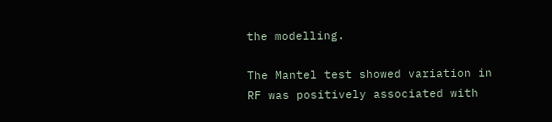the modelling.

The Mantel test showed variation in RF was positively associated with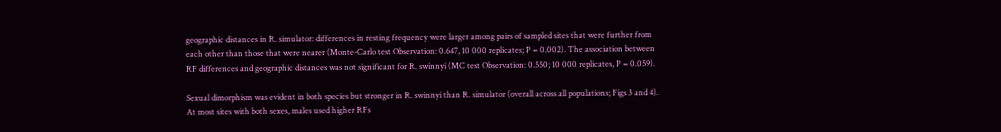geographic distances in R. simulator: differences in resting frequency were larger among pairs of sampled sites that were further from each other than those that were nearer (Monte-Carlo test Observation: 0.647, 10 000 replicates; P = 0.002). The association between RF differences and geographic distances was not significant for R. swinnyi (MC test Observation: 0.550; 10 000 replicates, P = 0.059).

Sexual dimorphism was evident in both species but stronger in R. swinnyi than R. simulator (overall across all populations; Figs 3 and 4). At most sites with both sexes, males used higher RFs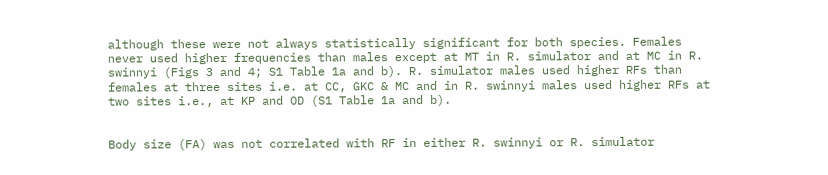although these were not always statistically significant for both species. Females never used higher frequencies than males except at MT in R. simulator and at MC in R. swinnyi (Figs 3 and 4; S1 Table 1a and b). R. simulator males used higher RFs than females at three sites i.e. at CC, GKC & MC and in R. swinnyi males used higher RFs at two sites i.e., at KP and OD (S1 Table 1a and b).


Body size (FA) was not correlated with RF in either R. swinnyi or R. simulator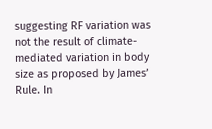suggesting RF variation was not the result of climate-mediated variation in body size as proposed by James’ Rule. In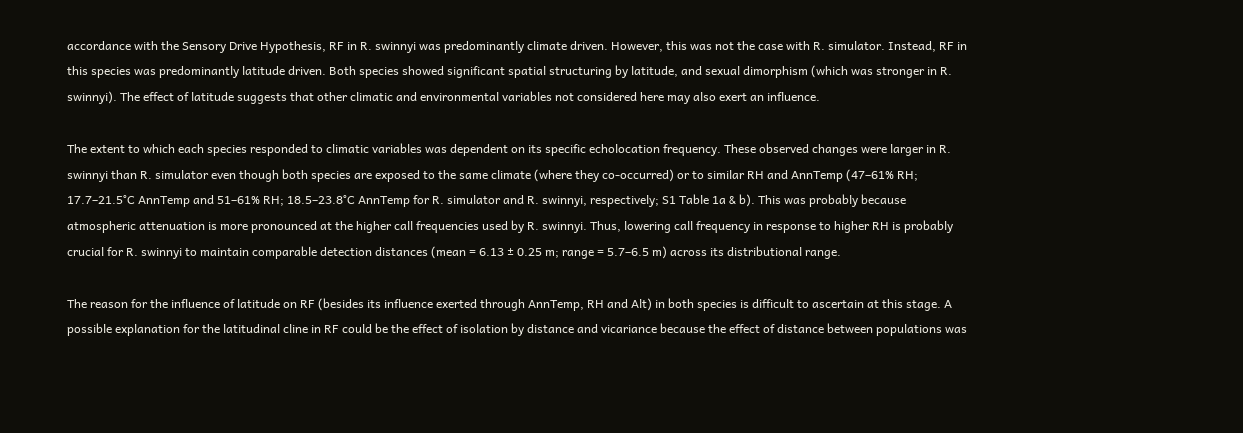accordance with the Sensory Drive Hypothesis, RF in R. swinnyi was predominantly climate driven. However, this was not the case with R. simulator. Instead, RF in this species was predominantly latitude driven. Both species showed significant spatial structuring by latitude, and sexual dimorphism (which was stronger in R. swinnyi). The effect of latitude suggests that other climatic and environmental variables not considered here may also exert an influence.

The extent to which each species responded to climatic variables was dependent on its specific echolocation frequency. These observed changes were larger in R. swinnyi than R. simulator even though both species are exposed to the same climate (where they co-occurred) or to similar RH and AnnTemp (47–61% RH; 17.7–21.5°C AnnTemp and 51–61% RH; 18.5–23.8°C AnnTemp for R. simulator and R. swinnyi, respectively; S1 Table 1a & b). This was probably because atmospheric attenuation is more pronounced at the higher call frequencies used by R. swinnyi. Thus, lowering call frequency in response to higher RH is probably crucial for R. swinnyi to maintain comparable detection distances (mean = 6.13 ± 0.25 m; range = 5.7–6.5 m) across its distributional range.

The reason for the influence of latitude on RF (besides its influence exerted through AnnTemp, RH and Alt) in both species is difficult to ascertain at this stage. A possible explanation for the latitudinal cline in RF could be the effect of isolation by distance and vicariance because the effect of distance between populations was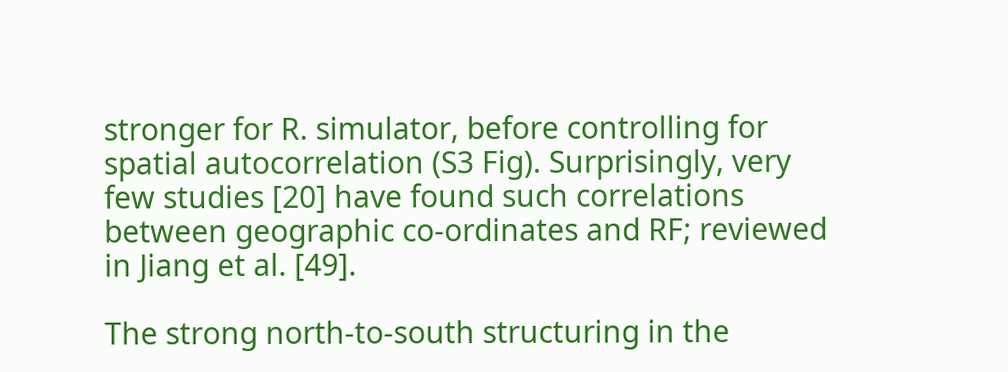stronger for R. simulator, before controlling for spatial autocorrelation (S3 Fig). Surprisingly, very few studies [20] have found such correlations between geographic co-ordinates and RF; reviewed in Jiang et al. [49].

The strong north-to-south structuring in the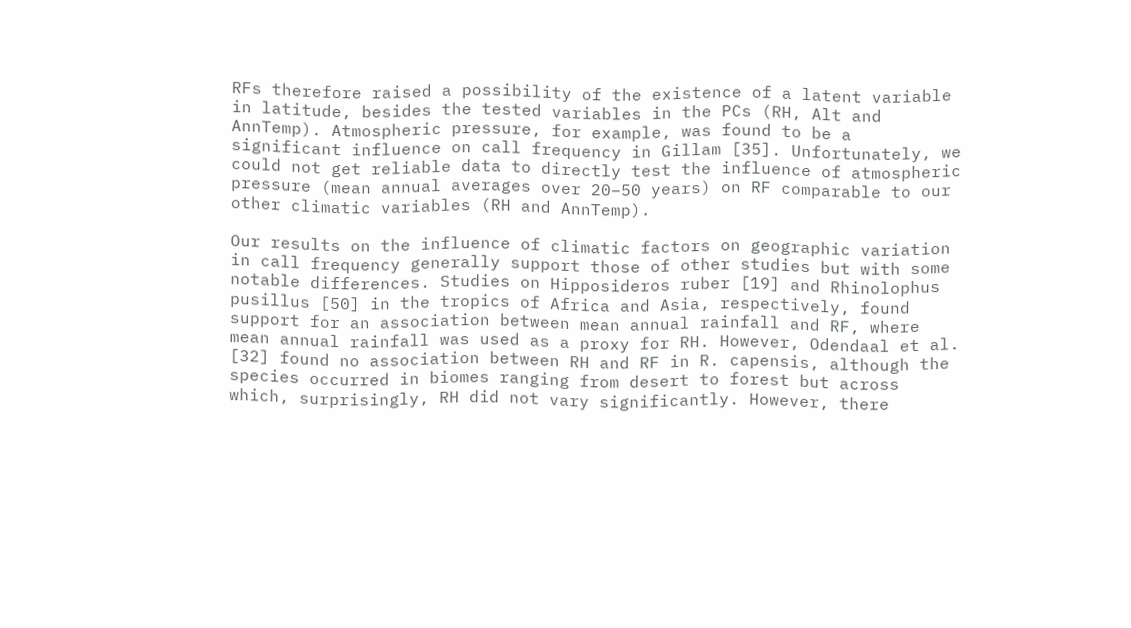RFs therefore raised a possibility of the existence of a latent variable in latitude, besides the tested variables in the PCs (RH, Alt and AnnTemp). Atmospheric pressure, for example, was found to be a significant influence on call frequency in Gillam [35]. Unfortunately, we could not get reliable data to directly test the influence of atmospheric pressure (mean annual averages over 20–50 years) on RF comparable to our other climatic variables (RH and AnnTemp).

Our results on the influence of climatic factors on geographic variation in call frequency generally support those of other studies but with some notable differences. Studies on Hipposideros ruber [19] and Rhinolophus pusillus [50] in the tropics of Africa and Asia, respectively, found support for an association between mean annual rainfall and RF, where mean annual rainfall was used as a proxy for RH. However, Odendaal et al. [32] found no association between RH and RF in R. capensis, although the species occurred in biomes ranging from desert to forest but across which, surprisingly, RH did not vary significantly. However, there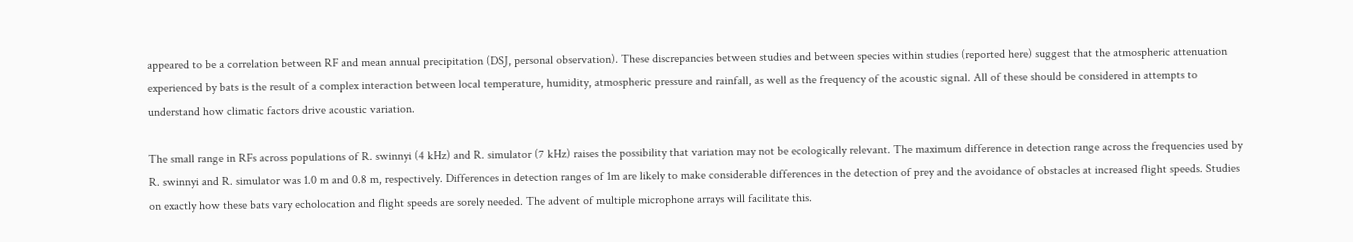appeared to be a correlation between RF and mean annual precipitation (DSJ, personal observation). These discrepancies between studies and between species within studies (reported here) suggest that the atmospheric attenuation experienced by bats is the result of a complex interaction between local temperature, humidity, atmospheric pressure and rainfall, as well as the frequency of the acoustic signal. All of these should be considered in attempts to understand how climatic factors drive acoustic variation.

The small range in RFs across populations of R. swinnyi (4 kHz) and R. simulator (7 kHz) raises the possibility that variation may not be ecologically relevant. The maximum difference in detection range across the frequencies used by R. swinnyi and R. simulator was 1.0 m and 0.8 m, respectively. Differences in detection ranges of 1m are likely to make considerable differences in the detection of prey and the avoidance of obstacles at increased flight speeds. Studies on exactly how these bats vary echolocation and flight speeds are sorely needed. The advent of multiple microphone arrays will facilitate this.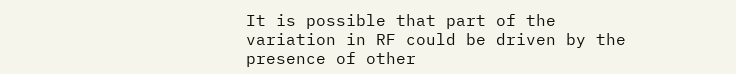It is possible that part of the variation in RF could be driven by the presence of other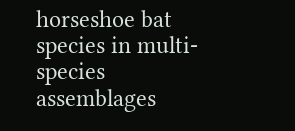horseshoe bat species in multi-species assemblages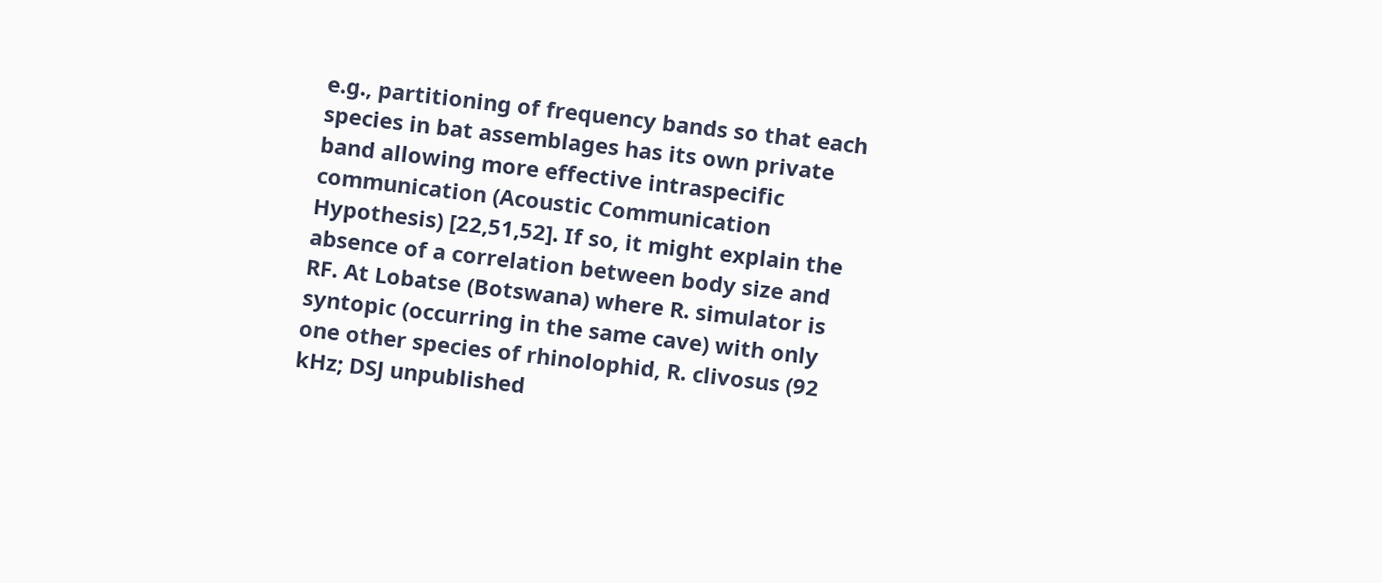e.g., partitioning of frequency bands so that each species in bat assemblages has its own private band allowing more effective intraspecific communication (Acoustic Communication Hypothesis) [22,51,52]. If so, it might explain the absence of a correlation between body size and RF. At Lobatse (Botswana) where R. simulator is syntopic (occurring in the same cave) with only one other species of rhinolophid, R. clivosus (92 kHz; DSJ unpublished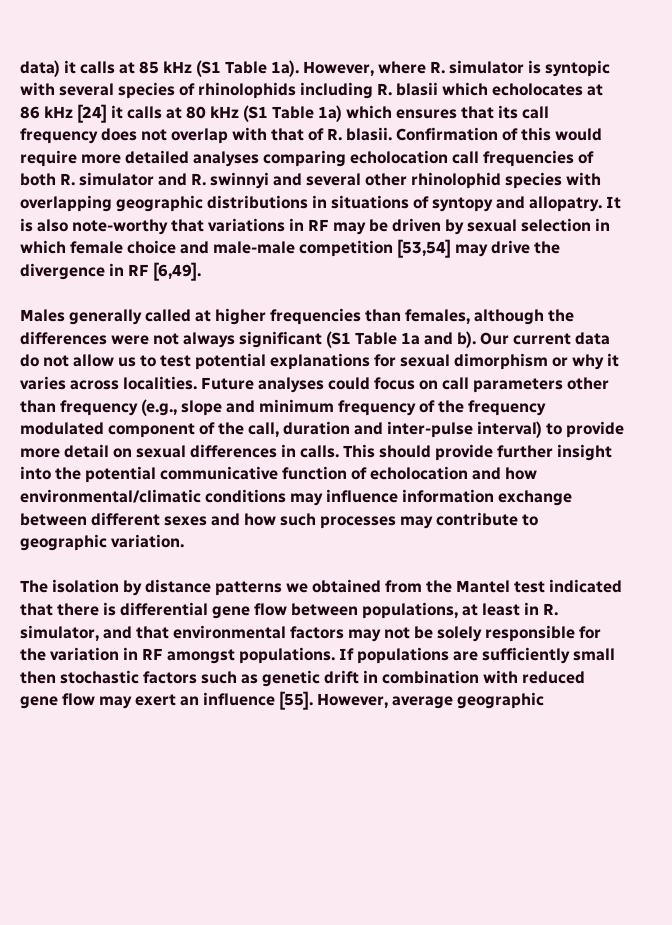data) it calls at 85 kHz (S1 Table 1a). However, where R. simulator is syntopic with several species of rhinolophids including R. blasii which echolocates at 86 kHz [24] it calls at 80 kHz (S1 Table 1a) which ensures that its call frequency does not overlap with that of R. blasii. Confirmation of this would require more detailed analyses comparing echolocation call frequencies of both R. simulator and R. swinnyi and several other rhinolophid species with overlapping geographic distributions in situations of syntopy and allopatry. It is also note-worthy that variations in RF may be driven by sexual selection in which female choice and male-male competition [53,54] may drive the divergence in RF [6,49].

Males generally called at higher frequencies than females, although the differences were not always significant (S1 Table 1a and b). Our current data do not allow us to test potential explanations for sexual dimorphism or why it varies across localities. Future analyses could focus on call parameters other than frequency (e.g., slope and minimum frequency of the frequency modulated component of the call, duration and inter-pulse interval) to provide more detail on sexual differences in calls. This should provide further insight into the potential communicative function of echolocation and how environmental/climatic conditions may influence information exchange between different sexes and how such processes may contribute to geographic variation.

The isolation by distance patterns we obtained from the Mantel test indicated that there is differential gene flow between populations, at least in R. simulator, and that environmental factors may not be solely responsible for the variation in RF amongst populations. If populations are sufficiently small then stochastic factors such as genetic drift in combination with reduced gene flow may exert an influence [55]. However, average geographic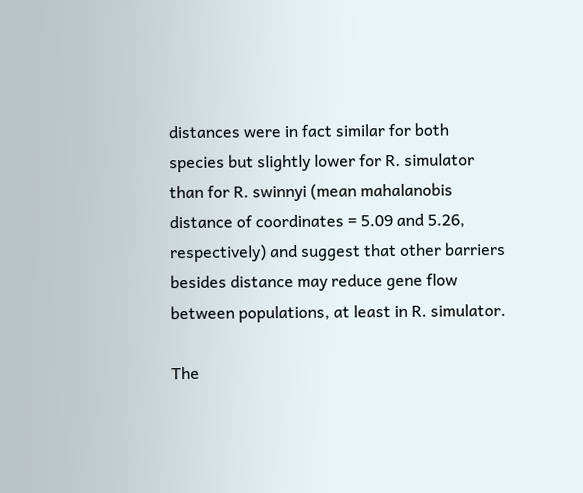distances were in fact similar for both species but slightly lower for R. simulator than for R. swinnyi (mean mahalanobis distance of coordinates = 5.09 and 5.26, respectively) and suggest that other barriers besides distance may reduce gene flow between populations, at least in R. simulator.

The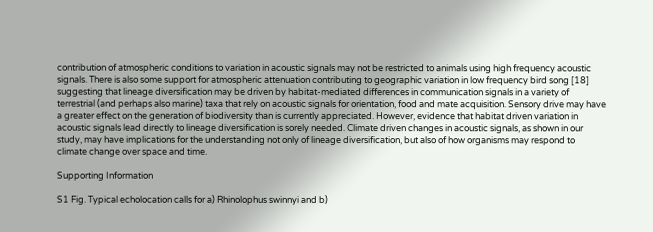contribution of atmospheric conditions to variation in acoustic signals may not be restricted to animals using high frequency acoustic signals. There is also some support for atmospheric attenuation contributing to geographic variation in low frequency bird song [18] suggesting that lineage diversification may be driven by habitat-mediated differences in communication signals in a variety of terrestrial (and perhaps also marine) taxa that rely on acoustic signals for orientation, food and mate acquisition. Sensory drive may have a greater effect on the generation of biodiversity than is currently appreciated. However, evidence that habitat driven variation in acoustic signals lead directly to lineage diversification is sorely needed. Climate driven changes in acoustic signals, as shown in our study, may have implications for the understanding not only of lineage diversification, but also of how organisms may respond to climate change over space and time.

Supporting Information

S1 Fig. Typical echolocation calls for a) Rhinolophus swinnyi and b)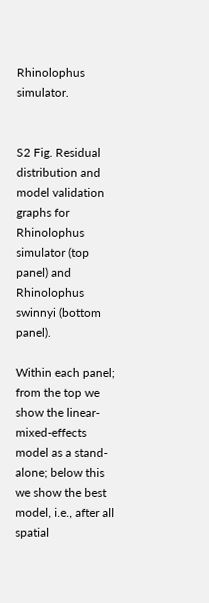Rhinolophus simulator.


S2 Fig. Residual distribution and model validation graphs for Rhinolophus simulator (top panel) and Rhinolophus swinnyi (bottom panel).

Within each panel; from the top we show the linear-mixed-effects model as a stand-alone; below this we show the best model, i.e., after all spatial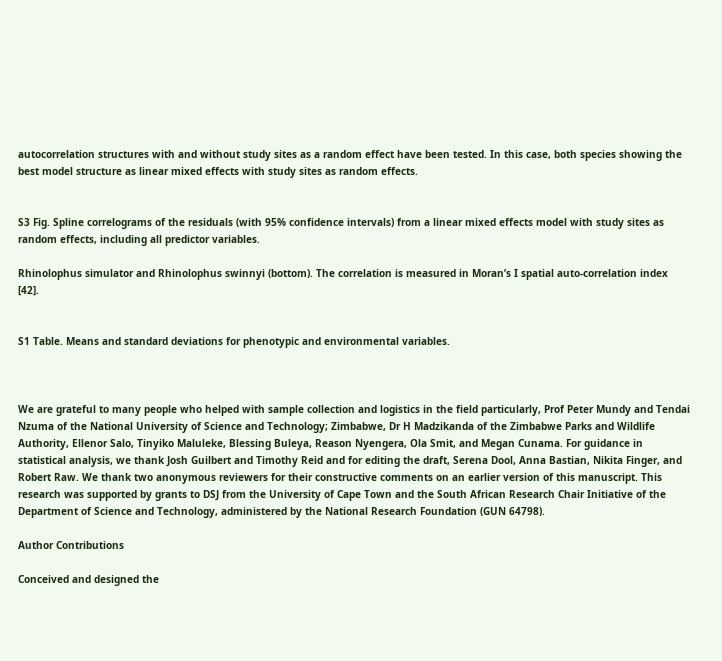autocorrelation structures with and without study sites as a random effect have been tested. In this case, both species showing the best model structure as linear mixed effects with study sites as random effects.


S3 Fig. Spline correlograms of the residuals (with 95% confidence intervals) from a linear mixed effects model with study sites as random effects, including all predictor variables.

Rhinolophus simulator and Rhinolophus swinnyi (bottom). The correlation is measured in Moran’s I spatial auto-correlation index [42].


S1 Table. Means and standard deviations for phenotypic and environmental variables.



We are grateful to many people who helped with sample collection and logistics in the field particularly, Prof Peter Mundy and Tendai Nzuma of the National University of Science and Technology; Zimbabwe, Dr H Madzikanda of the Zimbabwe Parks and Wildlife Authority, Ellenor Salo, Tinyiko Maluleke, Blessing Buleya, Reason Nyengera, Ola Smit, and Megan Cunama. For guidance in statistical analysis, we thank Josh Guilbert and Timothy Reid and for editing the draft, Serena Dool, Anna Bastian, Nikita Finger, and Robert Raw. We thank two anonymous reviewers for their constructive comments on an earlier version of this manuscript. This research was supported by grants to DSJ from the University of Cape Town and the South African Research Chair Initiative of the Department of Science and Technology, administered by the National Research Foundation (GUN 64798).

Author Contributions

Conceived and designed the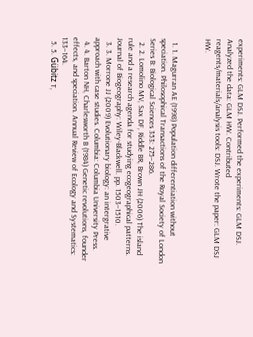experiments: GLM DSJ. Performed the experiments: GLM DSJ. Analyzed the data: GLM HW. Contributed reagents/materials/analysis tools: DSJ. Wrote the paper: GLM DSJ HW.


  1. 1. Magurran AE (1998) Population differentiation without speciation. Philosophical Transactions of the Royal Society of London Series B: Biological Sciences 353: 275–286.
  2. 2. Lomolino MV, Sax DF, Riddle BR, Brown JH (2006) The island rule and a research agenda for studying ecogeographical patterns. Journal of Biogeography: Wiley-Blackwell. pp. 1503–1510.
  3. 3. Morrone JJ (2009) Evolutionary biology: an intergrative approach with case studies. Columbia: Columbia University Press.
  4. 4. Barton NH, Charlesworth B (1984) Genetic revolutions, founder effects, and speciation. Annual Review of Ecology and Systematics: 133–164.
  5. 5. Gübitz T,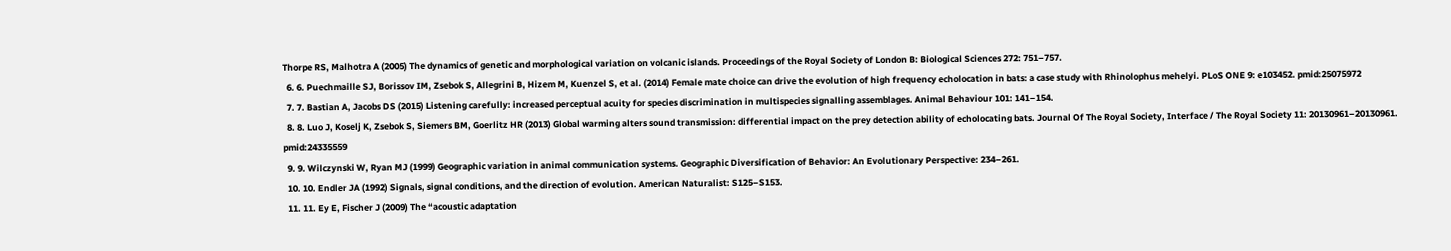Thorpe RS, Malhotra A (2005) The dynamics of genetic and morphological variation on volcanic islands. Proceedings of the Royal Society of London B: Biological Sciences 272: 751–757.
  6. 6. Puechmaille SJ, Borissov IM, Zsebok S, Allegrini B, Hizem M, Kuenzel S, et al. (2014) Female mate choice can drive the evolution of high frequency echolocation in bats: a case study with Rhinolophus mehelyi. PLoS ONE 9: e103452. pmid:25075972
  7. 7. Bastian A, Jacobs DS (2015) Listening carefully: increased perceptual acuity for species discrimination in multispecies signalling assemblages. Animal Behaviour 101: 141–154.
  8. 8. Luo J, Koselj K, Zsebok S, Siemers BM, Goerlitz HR (2013) Global warming alters sound transmission: differential impact on the prey detection ability of echolocating bats. Journal Of The Royal Society, Interface / The Royal Society 11: 20130961–20130961. pmid:24335559
  9. 9. Wilczynski W, Ryan MJ (1999) Geographic variation in animal communication systems. Geographic Diversification of Behavior: An Evolutionary Perspective: 234–261.
  10. 10. Endler JA (1992) Signals, signal conditions, and the direction of evolution. American Naturalist: S125–S153.
  11. 11. Ey E, Fischer J (2009) The “acoustic adaptation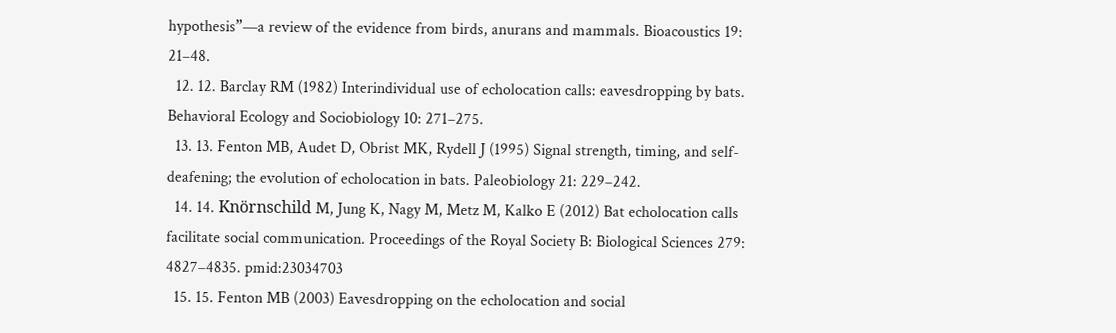hypothesis”—a review of the evidence from birds, anurans and mammals. Bioacoustics 19: 21–48.
  12. 12. Barclay RM (1982) Interindividual use of echolocation calls: eavesdropping by bats. Behavioral Ecology and Sociobiology 10: 271–275.
  13. 13. Fenton MB, Audet D, Obrist MK, Rydell J (1995) Signal strength, timing, and self-deafening; the evolution of echolocation in bats. Paleobiology 21: 229–242.
  14. 14. Knörnschild M, Jung K, Nagy M, Metz M, Kalko E (2012) Bat echolocation calls facilitate social communication. Proceedings of the Royal Society B: Biological Sciences 279: 4827–4835. pmid:23034703
  15. 15. Fenton MB (2003) Eavesdropping on the echolocation and social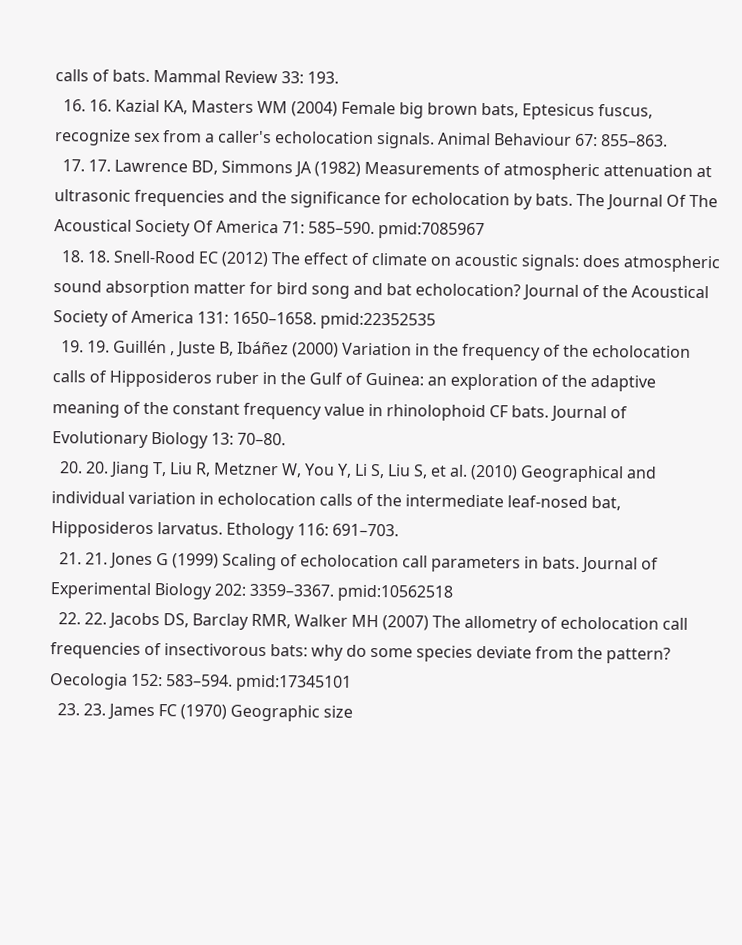calls of bats. Mammal Review 33: 193.
  16. 16. Kazial KA, Masters WM (2004) Female big brown bats, Eptesicus fuscus, recognize sex from a caller's echolocation signals. Animal Behaviour 67: 855–863.
  17. 17. Lawrence BD, Simmons JA (1982) Measurements of atmospheric attenuation at ultrasonic frequencies and the significance for echolocation by bats. The Journal Of The Acoustical Society Of America 71: 585–590. pmid:7085967
  18. 18. Snell-Rood EC (2012) The effect of climate on acoustic signals: does atmospheric sound absorption matter for bird song and bat echolocation? Journal of the Acoustical Society of America 131: 1650–1658. pmid:22352535
  19. 19. Guillén , Juste B, Ibáñez (2000) Variation in the frequency of the echolocation calls of Hipposideros ruber in the Gulf of Guinea: an exploration of the adaptive meaning of the constant frequency value in rhinolophoid CF bats. Journal of Evolutionary Biology 13: 70–80.
  20. 20. Jiang T, Liu R, Metzner W, You Y, Li S, Liu S, et al. (2010) Geographical and individual variation in echolocation calls of the intermediate leaf-nosed bat, Hipposideros larvatus. Ethology 116: 691–703.
  21. 21. Jones G (1999) Scaling of echolocation call parameters in bats. Journal of Experimental Biology 202: 3359–3367. pmid:10562518
  22. 22. Jacobs DS, Barclay RMR, Walker MH (2007) The allometry of echolocation call frequencies of insectivorous bats: why do some species deviate from the pattern? Oecologia 152: 583–594. pmid:17345101
  23. 23. James FC (1970) Geographic size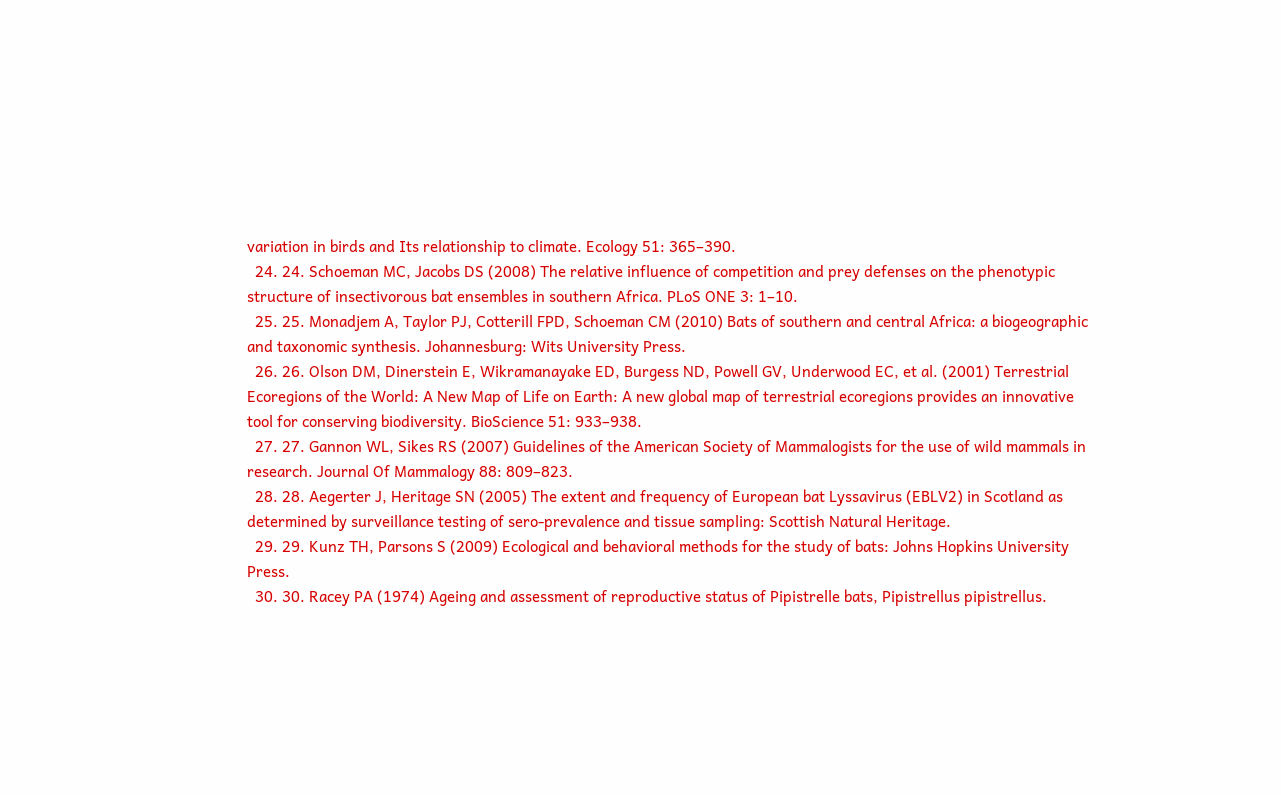variation in birds and Its relationship to climate. Ecology 51: 365–390.
  24. 24. Schoeman MC, Jacobs DS (2008) The relative influence of competition and prey defenses on the phenotypic structure of insectivorous bat ensembles in southern Africa. PLoS ONE 3: 1–10.
  25. 25. Monadjem A, Taylor PJ, Cotterill FPD, Schoeman CM (2010) Bats of southern and central Africa: a biogeographic and taxonomic synthesis. Johannesburg: Wits University Press.
  26. 26. Olson DM, Dinerstein E, Wikramanayake ED, Burgess ND, Powell GV, Underwood EC, et al. (2001) Terrestrial Ecoregions of the World: A New Map of Life on Earth: A new global map of terrestrial ecoregions provides an innovative tool for conserving biodiversity. BioScience 51: 933–938.
  27. 27. Gannon WL, Sikes RS (2007) Guidelines of the American Society of Mammalogists for the use of wild mammals in research. Journal Of Mammalogy 88: 809–823.
  28. 28. Aegerter J, Heritage SN (2005) The extent and frequency of European bat Lyssavirus (EBLV2) in Scotland as determined by surveillance testing of sero-prevalence and tissue sampling: Scottish Natural Heritage.
  29. 29. Kunz TH, Parsons S (2009) Ecological and behavioral methods for the study of bats: Johns Hopkins University Press.
  30. 30. Racey PA (1974) Ageing and assessment of reproductive status of Pipistrelle bats, Pipistrellus pipistrellus.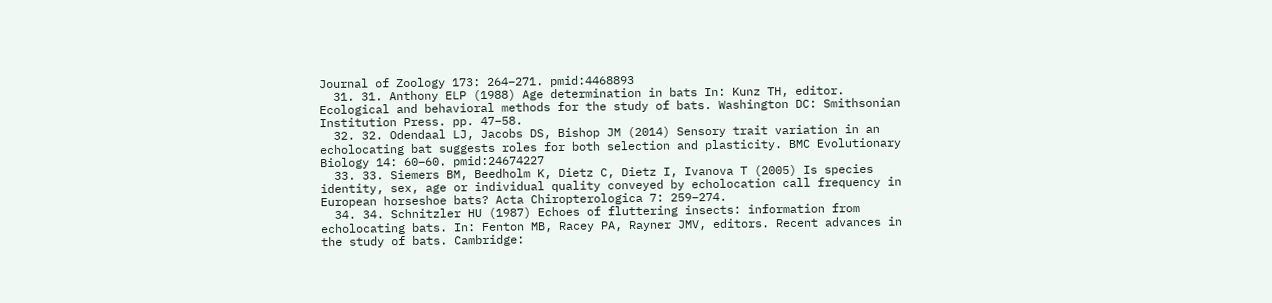Journal of Zoology 173: 264–271. pmid:4468893
  31. 31. Anthony ELP (1988) Age determination in bats In: Kunz TH, editor. Ecological and behavioral methods for the study of bats. Washington DC: Smithsonian Institution Press. pp. 47–58.
  32. 32. Odendaal LJ, Jacobs DS, Bishop JM (2014) Sensory trait variation in an echolocating bat suggests roles for both selection and plasticity. BMC Evolutionary Biology 14: 60–60. pmid:24674227
  33. 33. Siemers BM, Beedholm K, Dietz C, Dietz I, Ivanova T (2005) Is species identity, sex, age or individual quality conveyed by echolocation call frequency in European horseshoe bats? Acta Chiropterologica 7: 259–274.
  34. 34. Schnitzler HU (1987) Echoes of fluttering insects: information from echolocating bats. In: Fenton MB, Racey PA, Rayner JMV, editors. Recent advances in the study of bats. Cambridge: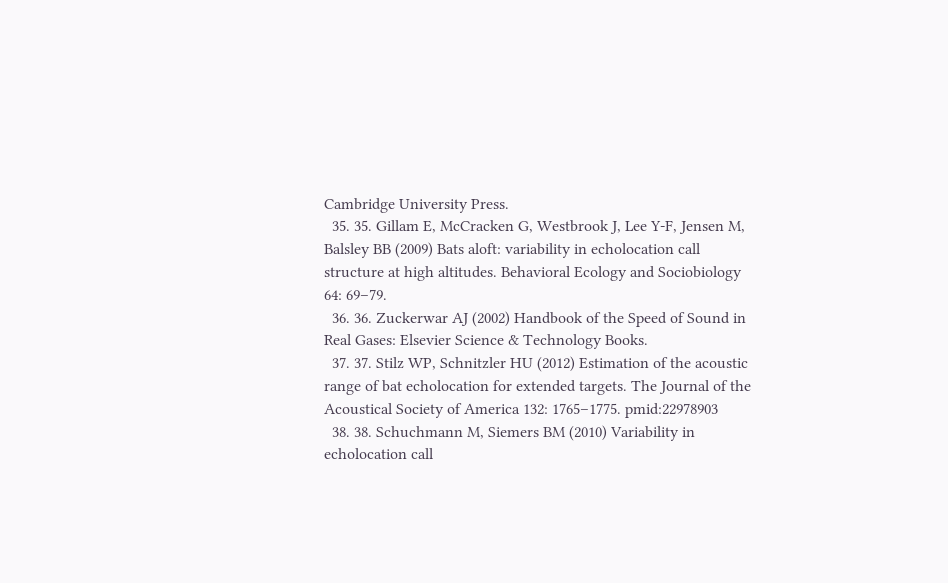Cambridge University Press.
  35. 35. Gillam E, McCracken G, Westbrook J, Lee Y-F, Jensen M, Balsley BB (2009) Bats aloft: variability in echolocation call structure at high altitudes. Behavioral Ecology and Sociobiology 64: 69–79.
  36. 36. Zuckerwar AJ (2002) Handbook of the Speed of Sound in Real Gases: Elsevier Science & Technology Books.
  37. 37. Stilz WP, Schnitzler HU (2012) Estimation of the acoustic range of bat echolocation for extended targets. The Journal of the Acoustical Society of America 132: 1765–1775. pmid:22978903
  38. 38. Schuchmann M, Siemers BM (2010) Variability in echolocation call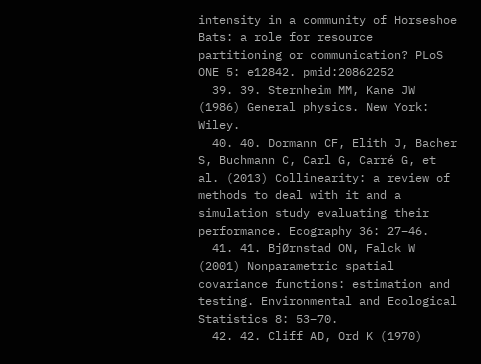intensity in a community of Horseshoe Bats: a role for resource partitioning or communication? PLoS ONE 5: e12842. pmid:20862252
  39. 39. Sternheim MM, Kane JW (1986) General physics. New York: Wiley.
  40. 40. Dormann CF, Elith J, Bacher S, Buchmann C, Carl G, Carré G, et al. (2013) Collinearity: a review of methods to deal with it and a simulation study evaluating their performance. Ecography 36: 27–46.
  41. 41. BjØrnstad ON, Falck W (2001) Nonparametric spatial covariance functions: estimation and testing. Environmental and Ecological Statistics 8: 53–70.
  42. 42. Cliff AD, Ord K (1970)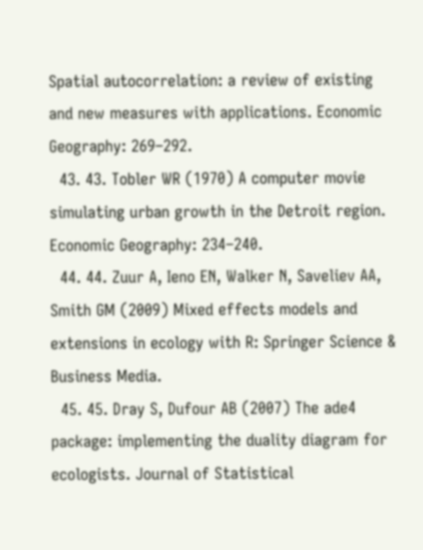Spatial autocorrelation: a review of existing and new measures with applications. Economic Geography: 269–292.
  43. 43. Tobler WR (1970) A computer movie simulating urban growth in the Detroit region. Economic Geography: 234–240.
  44. 44. Zuur A, Ieno EN, Walker N, Saveliev AA, Smith GM (2009) Mixed effects models and extensions in ecology with R: Springer Science & Business Media.
  45. 45. Dray S, Dufour AB (2007) The ade4 package: implementing the duality diagram for ecologists. Journal of Statistical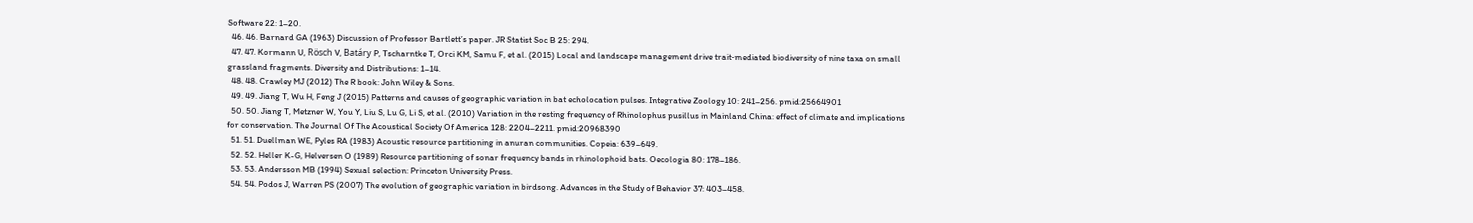Software 22: 1–20.
  46. 46. Barnard GA (1963) Discussion of Professor Bartlett’s paper. JR Statist Soc B 25: 294.
  47. 47. Kormann U, Rösch V, Batáry P, Tscharntke T, Orci KM, Samu F, et al. (2015) Local and landscape management drive trait‐mediated biodiversity of nine taxa on small grassland fragments. Diversity and Distributions: 1–14.
  48. 48. Crawley MJ (2012) The R book: John Wiley & Sons.
  49. 49. Jiang T, Wu H, Feng J (2015) Patterns and causes of geographic variation in bat echolocation pulses. Integrative Zoology 10: 241–256. pmid:25664901
  50. 50. Jiang T, Metzner W, You Y, Liu S, Lu G, Li S, et al. (2010) Variation in the resting frequency of Rhinolophus pusillus in Mainland China: effect of climate and implications for conservation. The Journal Of The Acoustical Society Of America 128: 2204–2211. pmid:20968390
  51. 51. Duellman WE, Pyles RA (1983) Acoustic resource partitioning in anuran communities. Copeia: 639–649.
  52. 52. Heller K-G, Helversen O (1989) Resource partitioning of sonar frequency bands in rhinolophoid bats. Oecologia 80: 178–186.
  53. 53. Andersson MB (1994) Sexual selection: Princeton University Press.
  54. 54. Podos J, Warren PS (2007) The evolution of geographic variation in birdsong. Advances in the Study of Behavior 37: 403–458.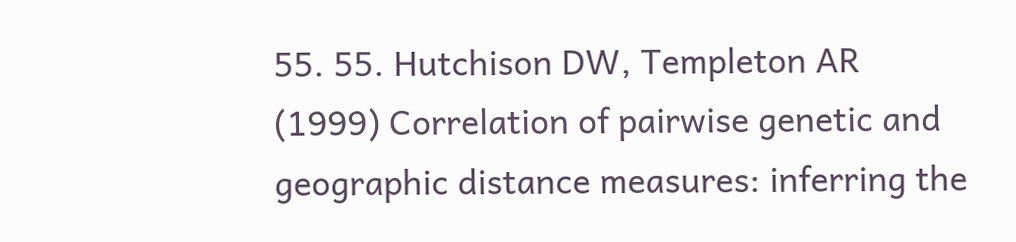55. 55. Hutchison DW, Templeton AR (1999) Correlation of pairwise genetic and geographic distance measures: inferring the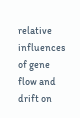relative influences of gene flow and drift on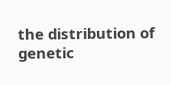the distribution of genetic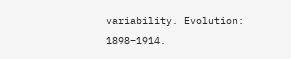variability. Evolution: 1898–1914.